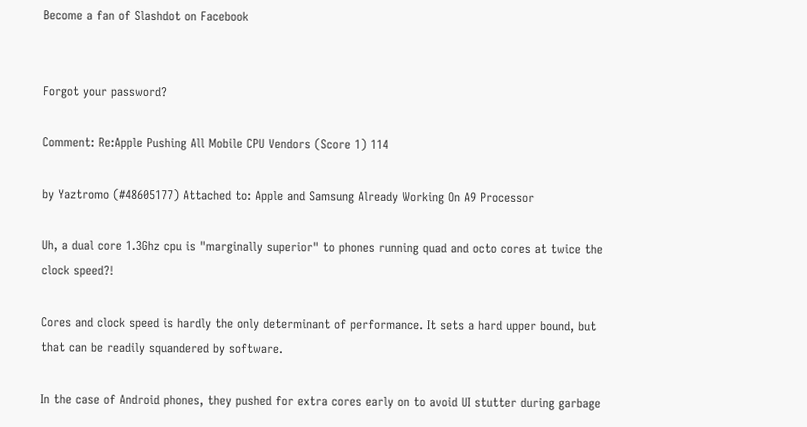Become a fan of Slashdot on Facebook


Forgot your password?

Comment: Re:Apple Pushing All Mobile CPU Vendors (Score 1) 114

by Yaztromo (#48605177) Attached to: Apple and Samsung Already Working On A9 Processor

Uh, a dual core 1.3Ghz cpu is "marginally superior" to phones running quad and octo cores at twice the clock speed?!

Cores and clock speed is hardly the only determinant of performance. It sets a hard upper bound, but that can be readily squandered by software.

In the case of Android phones, they pushed for extra cores early on to avoid UI stutter during garbage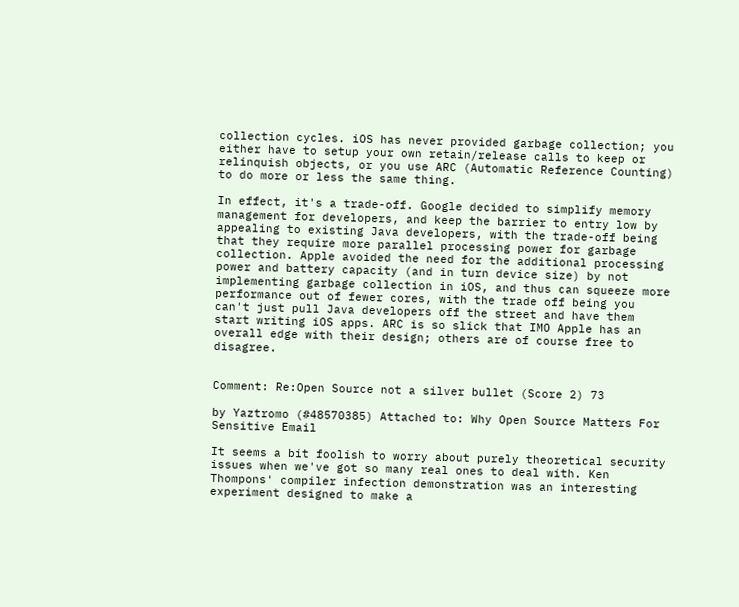collection cycles. iOS has never provided garbage collection; you either have to setup your own retain/release calls to keep or relinquish objects, or you use ARC (Automatic Reference Counting) to do more or less the same thing.

In effect, it's a trade-off. Google decided to simplify memory management for developers, and keep the barrier to entry low by appealing to existing Java developers, with the trade-off being that they require more parallel processing power for garbage collection. Apple avoided the need for the additional processing power and battery capacity (and in turn device size) by not implementing garbage collection in iOS, and thus can squeeze more performance out of fewer cores, with the trade off being you can't just pull Java developers off the street and have them start writing iOS apps. ARC is so slick that IMO Apple has an overall edge with their design; others are of course free to disagree.


Comment: Re:Open Source not a silver bullet (Score 2) 73

by Yaztromo (#48570385) Attached to: Why Open Source Matters For Sensitive Email

It seems a bit foolish to worry about purely theoretical security issues when we've got so many real ones to deal with. Ken Thompons' compiler infection demonstration was an interesting experiment designed to make a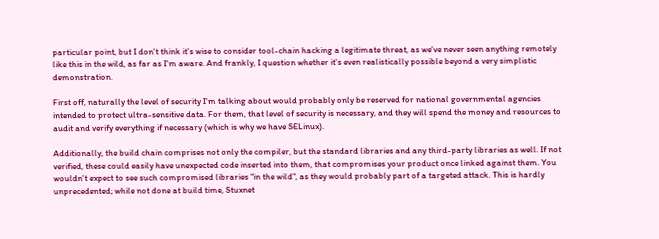particular point, but I don't think it's wise to consider tool-chain hacking a legitimate threat, as we've never seen anything remotely like this in the wild, as far as I'm aware. And frankly, I question whether it's even realistically possible beyond a very simplistic demonstration.

First off, naturally the level of security I'm talking about would probably only be reserved for national governmental agencies intended to protect ultra-sensitive data. For them, that level of security is necessary, and they will spend the money and resources to audit and verify everything if necessary (which is why we have SELinux).

Additionally, the build chain comprises not only the compiler, but the standard libraries and any third-party libraries as well. If not verified, these could easily have unexpected code inserted into them, that compromises your product once linked against them. You wouldn't expect to see such compromised libraries "in the wild", as they would probably part of a targeted attack. This is hardly unprecedented; while not done at build time, Stuxnet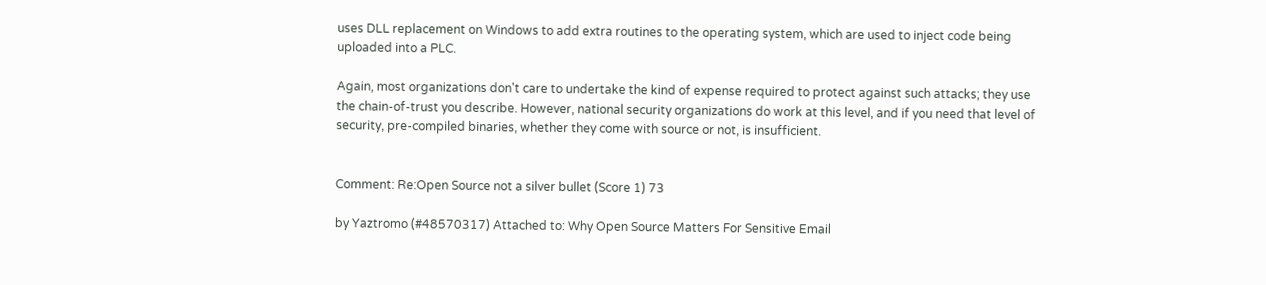uses DLL replacement on Windows to add extra routines to the operating system, which are used to inject code being uploaded into a PLC.

Again, most organizations don't care to undertake the kind of expense required to protect against such attacks; they use the chain-of-trust you describe. However, national security organizations do work at this level, and if you need that level of security, pre-compiled binaries, whether they come with source or not, is insufficient.


Comment: Re:Open Source not a silver bullet (Score 1) 73

by Yaztromo (#48570317) Attached to: Why Open Source Matters For Sensitive Email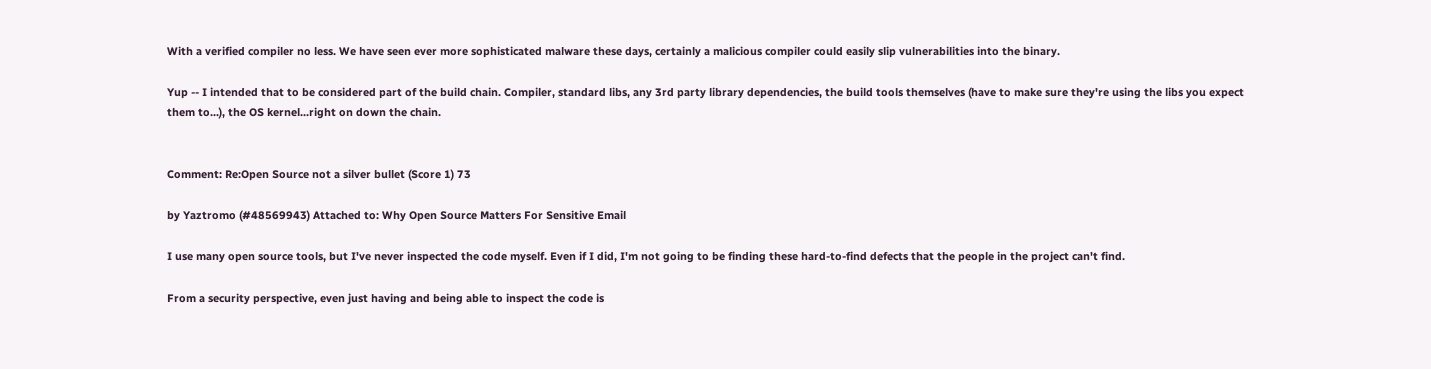With a verified compiler no less. We have seen ever more sophisticated malware these days, certainly a malicious compiler could easily slip vulnerabilities into the binary.

Yup -- I intended that to be considered part of the build chain. Compiler, standard libs, any 3rd party library dependencies, the build tools themselves (have to make sure they're using the libs you expect them to...), the OS kernel...right on down the chain.


Comment: Re:Open Source not a silver bullet (Score 1) 73

by Yaztromo (#48569943) Attached to: Why Open Source Matters For Sensitive Email

I use many open source tools, but I've never inspected the code myself. Even if I did, I'm not going to be finding these hard-to-find defects that the people in the project can't find.

From a security perspective, even just having and being able to inspect the code is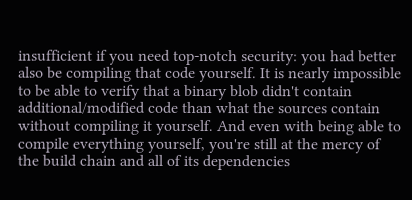insufficient if you need top-notch security: you had better also be compiling that code yourself. It is nearly impossible to be able to verify that a binary blob didn't contain additional/modified code than what the sources contain without compiling it yourself. And even with being able to compile everything yourself, you're still at the mercy of the build chain and all of its dependencies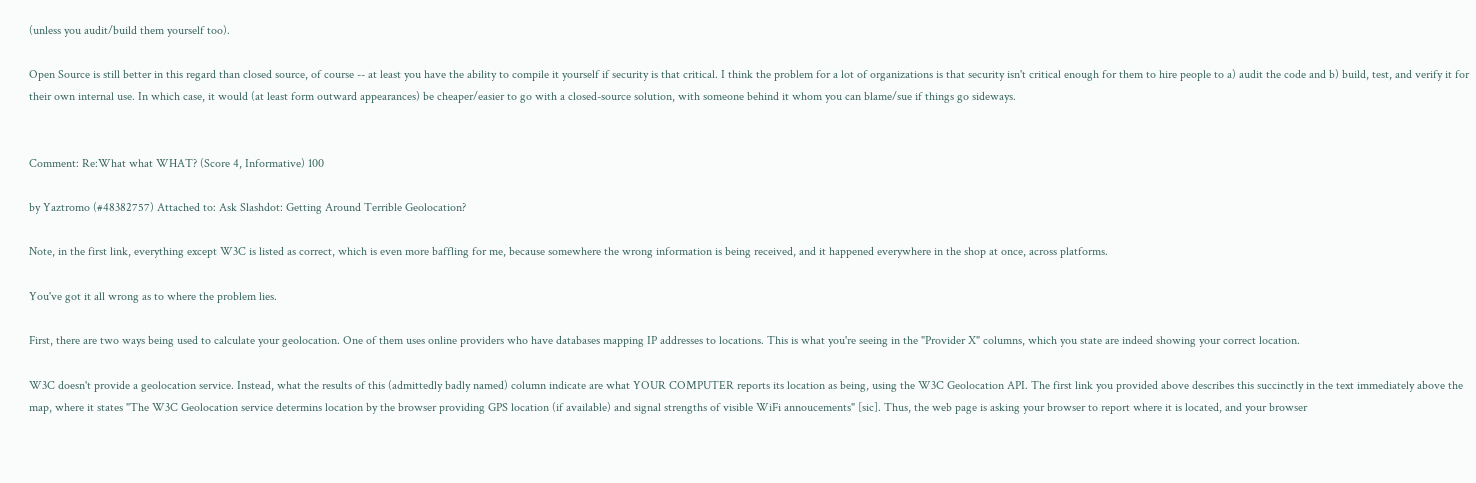(unless you audit/build them yourself too).

Open Source is still better in this regard than closed source, of course -- at least you have the ability to compile it yourself if security is that critical. I think the problem for a lot of organizations is that security isn't critical enough for them to hire people to a) audit the code and b) build, test, and verify it for their own internal use. In which case, it would (at least form outward appearances) be cheaper/easier to go with a closed-source solution, with someone behind it whom you can blame/sue if things go sideways.


Comment: Re:What what WHAT? (Score 4, Informative) 100

by Yaztromo (#48382757) Attached to: Ask Slashdot: Getting Around Terrible Geolocation?

Note, in the first link, everything except W3C is listed as correct, which is even more baffling for me, because somewhere the wrong information is being received, and it happened everywhere in the shop at once, across platforms.

You've got it all wrong as to where the problem lies.

First, there are two ways being used to calculate your geolocation. One of them uses online providers who have databases mapping IP addresses to locations. This is what you're seeing in the "Provider X" columns, which you state are indeed showing your correct location.

W3C doesn't provide a geolocation service. Instead, what the results of this (admittedly badly named) column indicate are what YOUR COMPUTER reports its location as being, using the W3C Geolocation API. The first link you provided above describes this succinctly in the text immediately above the map, where it states "The W3C Geolocation service determins location by the browser providing GPS location (if available) and signal strengths of visible WiFi annoucements" [sic]. Thus, the web page is asking your browser to report where it is located, and your browser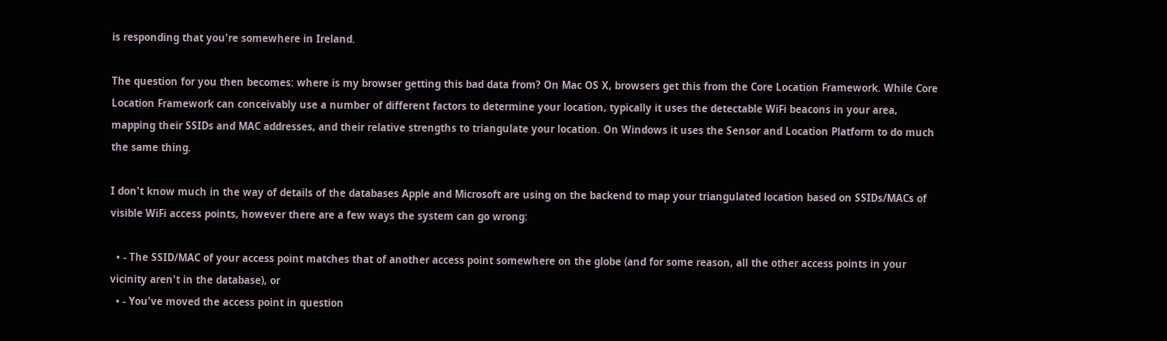is responding that you're somewhere in Ireland.

The question for you then becomes: where is my browser getting this bad data from? On Mac OS X, browsers get this from the Core Location Framework. While Core Location Framework can conceivably use a number of different factors to determine your location, typically it uses the detectable WiFi beacons in your area, mapping their SSIDs and MAC addresses, and their relative strengths to triangulate your location. On Windows it uses the Sensor and Location Platform to do much the same thing.

I don't know much in the way of details of the databases Apple and Microsoft are using on the backend to map your triangulated location based on SSIDs/MACs of visible WiFi access points, however there are a few ways the system can go wrong:

  • - The SSID/MAC of your access point matches that of another access point somewhere on the globe (and for some reason, all the other access points in your vicinity aren't in the database), or
  • - You've moved the access point in question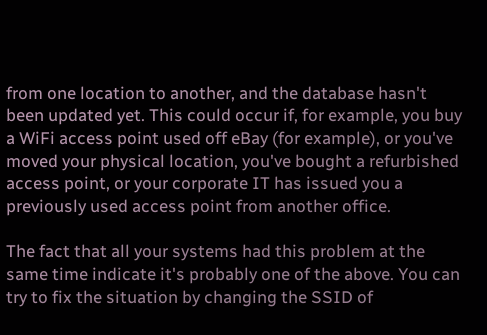from one location to another, and the database hasn't been updated yet. This could occur if, for example, you buy a WiFi access point used off eBay (for example), or you've moved your physical location, you've bought a refurbished access point, or your corporate IT has issued you a previously used access point from another office.

The fact that all your systems had this problem at the same time indicate it's probably one of the above. You can try to fix the situation by changing the SSID of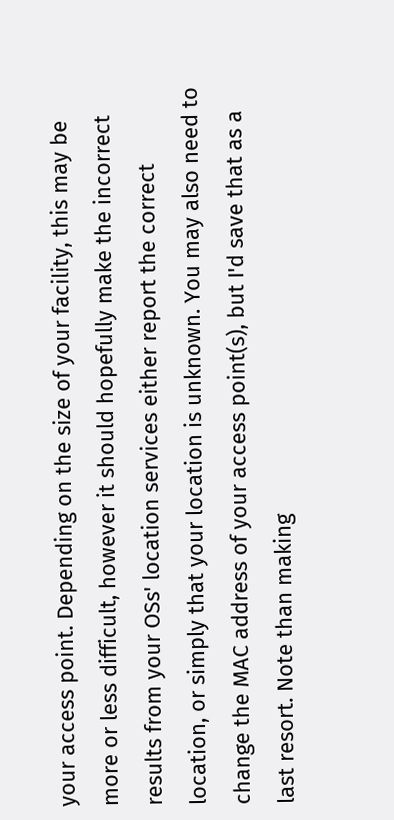your access point. Depending on the size of your facility, this may be more or less difficult, however it should hopefully make the incorrect results from your OSs' location services either report the correct location, or simply that your location is unknown. You may also need to change the MAC address of your access point(s), but I'd save that as a last resort. Note than making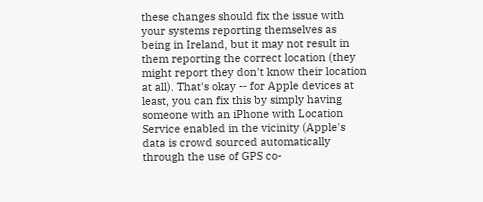these changes should fix the issue with your systems reporting themselves as being in Ireland, but it may not result in them reporting the correct location (they might report they don't know their location at all). That's okay -- for Apple devices at least, you can fix this by simply having someone with an iPhone with Location Service enabled in the vicinity (Apple's data is crowd sourced automatically through the use of GPS co-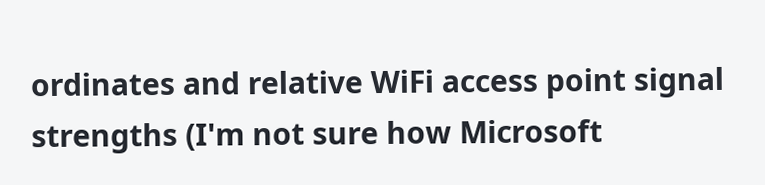ordinates and relative WiFi access point signal strengths (I'm not sure how Microsoft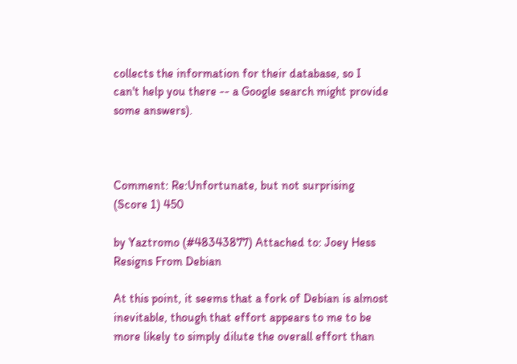collects the information for their database, so I can't help you there -- a Google search might provide some answers).



Comment: Re:Unfortunate, but not surprising (Score 1) 450

by Yaztromo (#48343877) Attached to: Joey Hess Resigns From Debian

At this point, it seems that a fork of Debian is almost inevitable, though that effort appears to me to be more likely to simply dilute the overall effort than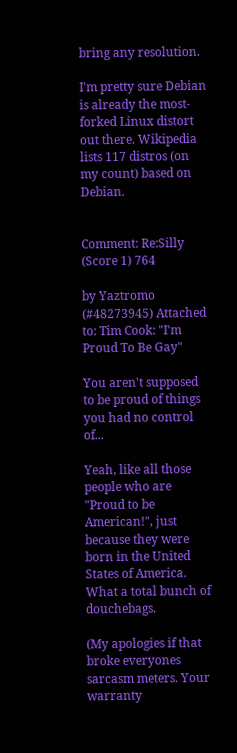bring any resolution.

I'm pretty sure Debian is already the most-forked Linux distort out there. Wikipedia lists 117 distros (on my count) based on Debian.


Comment: Re:Silly (Score 1) 764

by Yaztromo (#48273945) Attached to: Tim Cook: "I'm Proud To Be Gay"

You aren't supposed to be proud of things you had no control of...

Yeah, like all those people who are "Proud to be American!", just because they were born in the United States of America. What a total bunch of douchebags.

(My apologies if that broke everyones sarcasm meters. Your warranty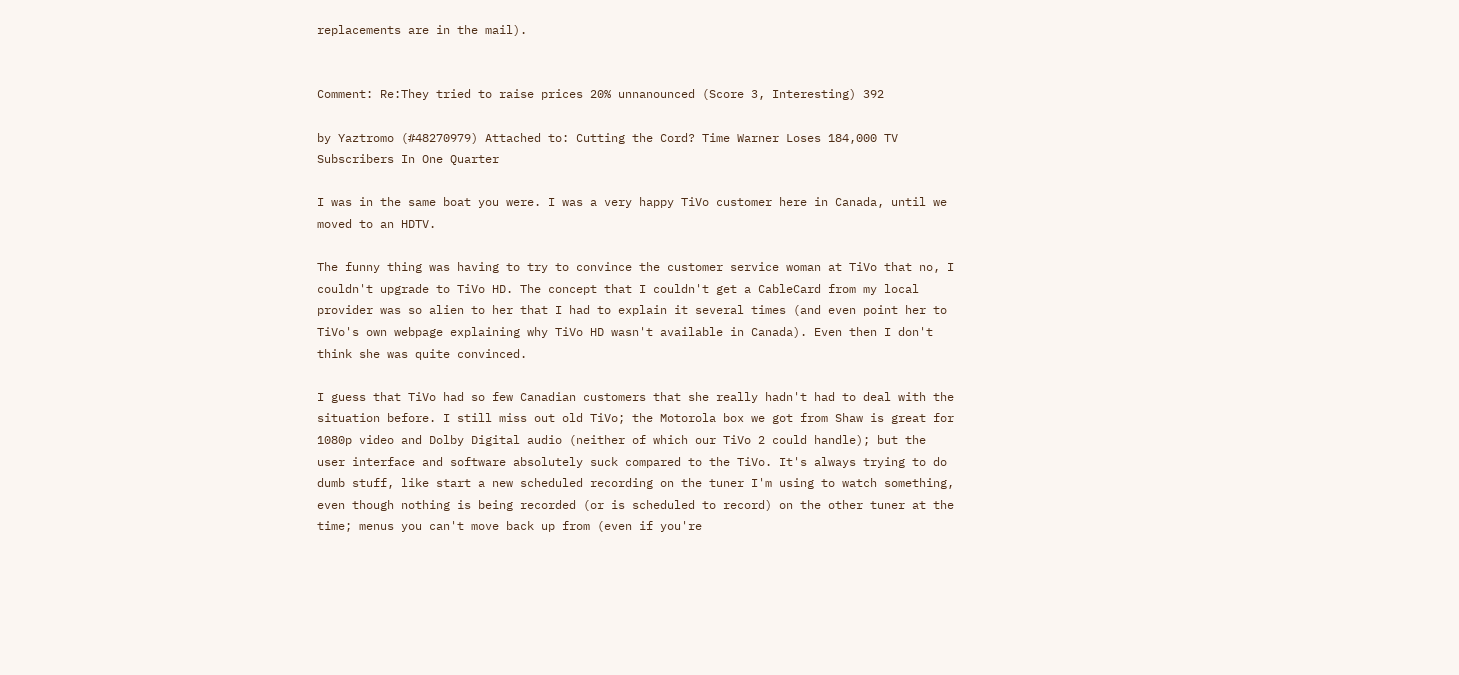replacements are in the mail).


Comment: Re:They tried to raise prices 20% unnanounced (Score 3, Interesting) 392

by Yaztromo (#48270979) Attached to: Cutting the Cord? Time Warner Loses 184,000 TV Subscribers In One Quarter

I was in the same boat you were. I was a very happy TiVo customer here in Canada, until we moved to an HDTV.

The funny thing was having to try to convince the customer service woman at TiVo that no, I couldn't upgrade to TiVo HD. The concept that I couldn't get a CableCard from my local provider was so alien to her that I had to explain it several times (and even point her to TiVo's own webpage explaining why TiVo HD wasn't available in Canada). Even then I don't think she was quite convinced.

I guess that TiVo had so few Canadian customers that she really hadn't had to deal with the situation before. I still miss out old TiVo; the Motorola box we got from Shaw is great for 1080p video and Dolby Digital audio (neither of which our TiVo 2 could handle); but the user interface and software absolutely suck compared to the TiVo. It's always trying to do dumb stuff, like start a new scheduled recording on the tuner I'm using to watch something, even though nothing is being recorded (or is scheduled to record) on the other tuner at the time; menus you can't move back up from (even if you're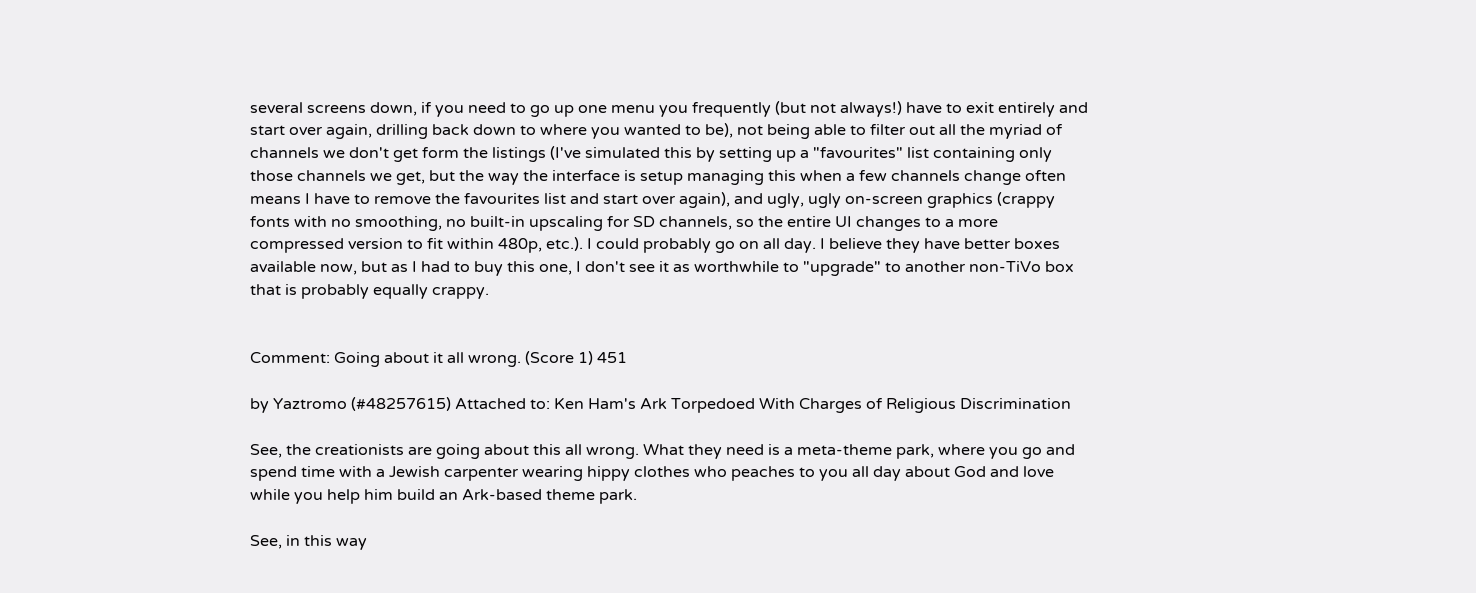several screens down, if you need to go up one menu you frequently (but not always!) have to exit entirely and start over again, drilling back down to where you wanted to be), not being able to filter out all the myriad of channels we don't get form the listings (I've simulated this by setting up a "favourites" list containing only those channels we get, but the way the interface is setup managing this when a few channels change often means I have to remove the favourites list and start over again), and ugly, ugly on-screen graphics (crappy fonts with no smoothing, no built-in upscaling for SD channels, so the entire UI changes to a more compressed version to fit within 480p, etc.). I could probably go on all day. I believe they have better boxes available now, but as I had to buy this one, I don't see it as worthwhile to "upgrade" to another non-TiVo box that is probably equally crappy.


Comment: Going about it all wrong. (Score 1) 451

by Yaztromo (#48257615) Attached to: Ken Ham's Ark Torpedoed With Charges of Religious Discrimination

See, the creationists are going about this all wrong. What they need is a meta-theme park, where you go and spend time with a Jewish carpenter wearing hippy clothes who peaches to you all day about God and love while you help him build an Ark-based theme park.

See, in this way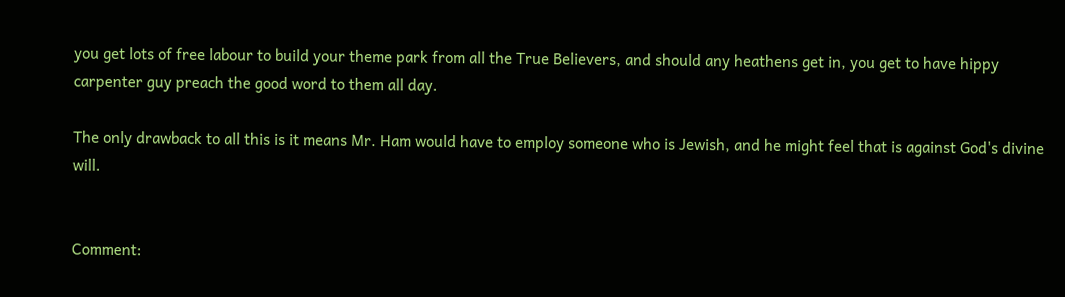you get lots of free labour to build your theme park from all the True Believers, and should any heathens get in, you get to have hippy carpenter guy preach the good word to them all day.

The only drawback to all this is it means Mr. Ham would have to employ someone who is Jewish, and he might feel that is against God's divine will.


Comment: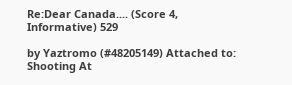Re:Dear Canada.... (Score 4, Informative) 529

by Yaztromo (#48205149) Attached to: Shooting At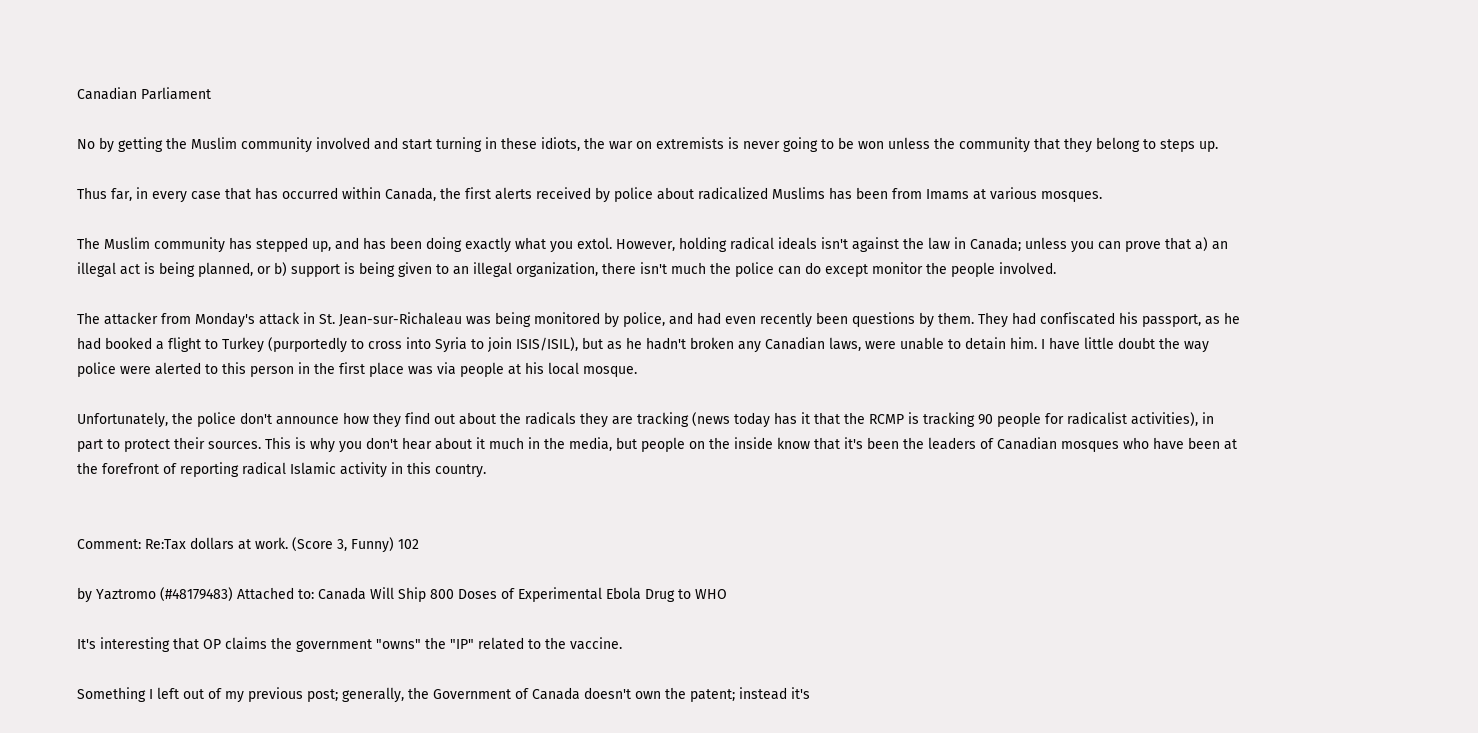Canadian Parliament

No by getting the Muslim community involved and start turning in these idiots, the war on extremists is never going to be won unless the community that they belong to steps up.

Thus far, in every case that has occurred within Canada, the first alerts received by police about radicalized Muslims has been from Imams at various mosques.

The Muslim community has stepped up, and has been doing exactly what you extol. However, holding radical ideals isn't against the law in Canada; unless you can prove that a) an illegal act is being planned, or b) support is being given to an illegal organization, there isn't much the police can do except monitor the people involved.

The attacker from Monday's attack in St. Jean-sur-Richaleau was being monitored by police, and had even recently been questions by them. They had confiscated his passport, as he had booked a flight to Turkey (purportedly to cross into Syria to join ISIS/ISIL), but as he hadn't broken any Canadian laws, were unable to detain him. I have little doubt the way police were alerted to this person in the first place was via people at his local mosque.

Unfortunately, the police don't announce how they find out about the radicals they are tracking (news today has it that the RCMP is tracking 90 people for radicalist activities), in part to protect their sources. This is why you don't hear about it much in the media, but people on the inside know that it's been the leaders of Canadian mosques who have been at the forefront of reporting radical Islamic activity in this country.


Comment: Re:Tax dollars at work. (Score 3, Funny) 102

by Yaztromo (#48179483) Attached to: Canada Will Ship 800 Doses of Experimental Ebola Drug to WHO

It's interesting that OP claims the government "owns" the "IP" related to the vaccine.

Something I left out of my previous post; generally, the Government of Canada doesn't own the patent; instead it's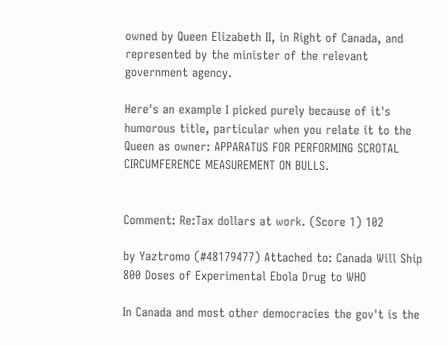owned by Queen Elizabeth II, in Right of Canada, and represented by the minister of the relevant government agency.

Here's an example I picked purely because of it's humorous title, particular when you relate it to the Queen as owner: APPARATUS FOR PERFORMING SCROTAL CIRCUMFERENCE MEASUREMENT ON BULLS.


Comment: Re:Tax dollars at work. (Score 1) 102

by Yaztromo (#48179477) Attached to: Canada Will Ship 800 Doses of Experimental Ebola Drug to WHO

In Canada and most other democracies the gov't is the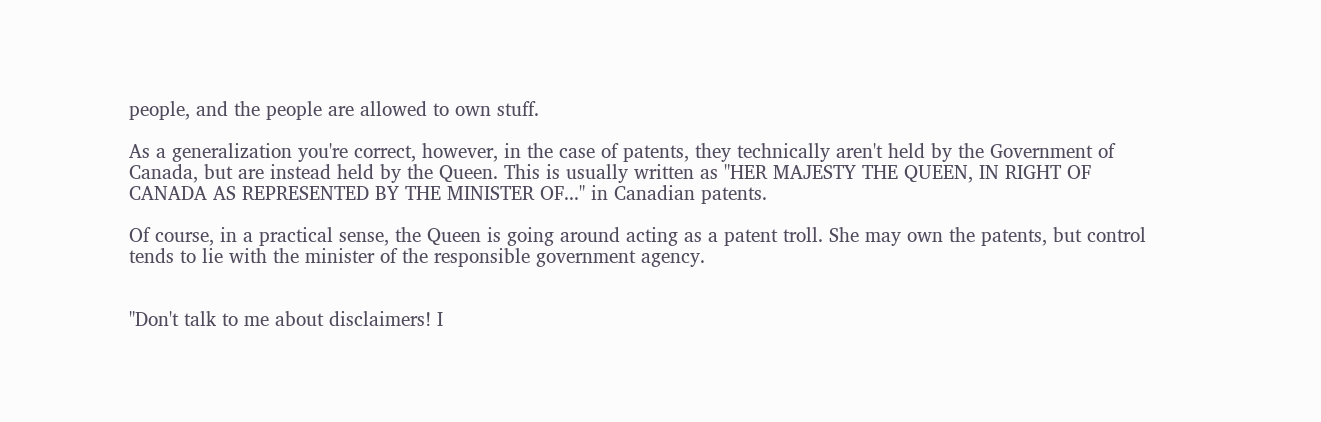people, and the people are allowed to own stuff.

As a generalization you're correct, however, in the case of patents, they technically aren't held by the Government of Canada, but are instead held by the Queen. This is usually written as "HER MAJESTY THE QUEEN, IN RIGHT OF CANADA AS REPRESENTED BY THE MINISTER OF..." in Canadian patents.

Of course, in a practical sense, the Queen is going around acting as a patent troll. She may own the patents, but control tends to lie with the minister of the responsible government agency.


"Don't talk to me about disclaimers! I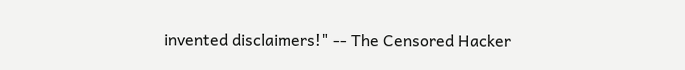invented disclaimers!" -- The Censored Hacker